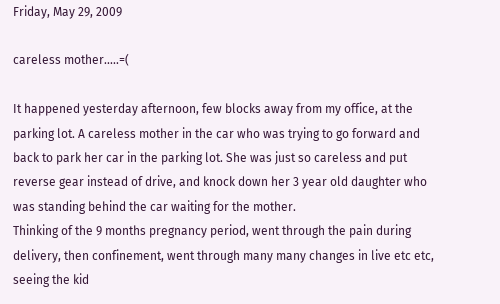Friday, May 29, 2009

careless mother.....=(

It happened yesterday afternoon, few blocks away from my office, at the parking lot. A careless mother in the car who was trying to go forward and back to park her car in the parking lot. She was just so careless and put reverse gear instead of drive, and knock down her 3 year old daughter who was standing behind the car waiting for the mother.
Thinking of the 9 months pregnancy period, went through the pain during delivery, then confinement, went through many many changes in live etc etc, seeing the kid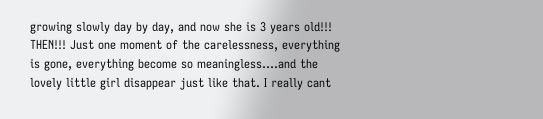growing slowly day by day, and now she is 3 years old!!! THEN!!! Just one moment of the carelessness, everything is gone, everything become so meaningless....and the lovely little girl disappear just like that. I really cant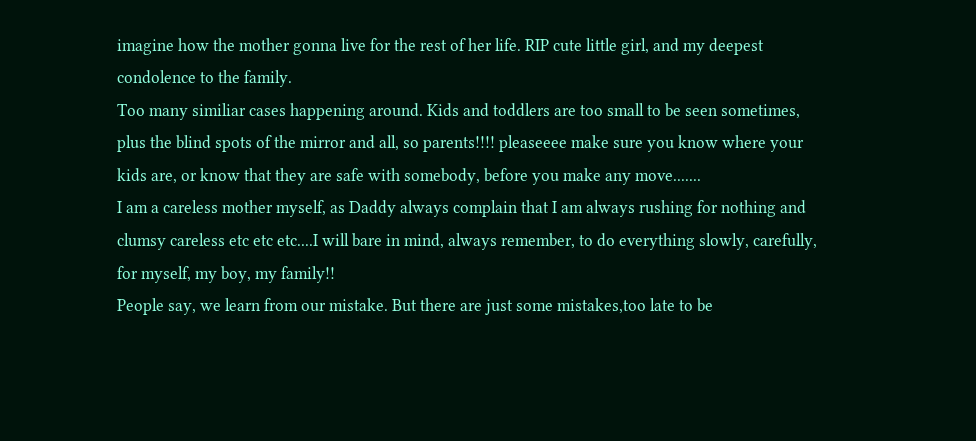imagine how the mother gonna live for the rest of her life. RIP cute little girl, and my deepest condolence to the family.
Too many similiar cases happening around. Kids and toddlers are too small to be seen sometimes, plus the blind spots of the mirror and all, so parents!!!! pleaseeee make sure you know where your kids are, or know that they are safe with somebody, before you make any move.......
I am a careless mother myself, as Daddy always complain that I am always rushing for nothing and clumsy careless etc etc etc....I will bare in mind, always remember, to do everything slowly, carefully, for myself, my boy, my family!!
People say, we learn from our mistake. But there are just some mistakes,too late to be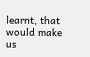learnt, that would make us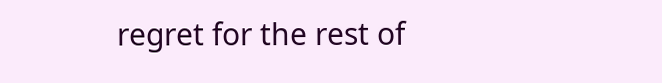regret for the rest of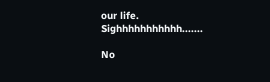our life. Sighhhhhhhhhhh.......

No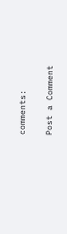comments:

Post a Comment